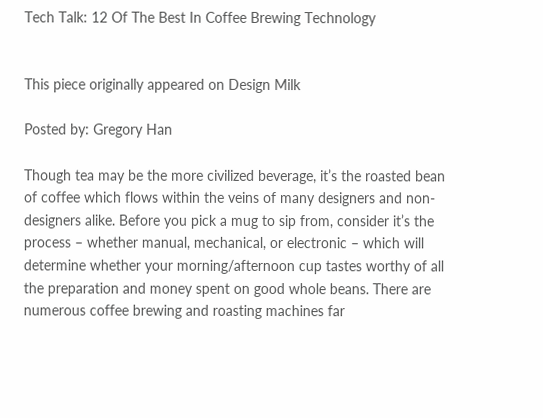Tech Talk: 12 Of The Best In Coffee Brewing Technology


This piece originally appeared on Design Milk

Posted by: Gregory Han

Though tea may be the more civilized beverage, it’s the roasted bean of coffee which flows within the veins of many designers and non-designers alike. Before you pick a mug to sip from, consider it’s the process – whether manual, mechanical, or electronic – which will determine whether your morning/afternoon cup tastes worthy of all the preparation and money spent on good whole beans. There are numerous coffee brewing and roasting machines far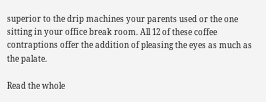superior to the drip machines your parents used or the one sitting in your office break room. All 12 of these coffee contraptions offer the addition of pleasing the eyes as much as the palate.

Read the whole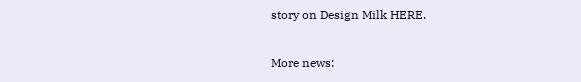story on Design Milk HERE.

More news: